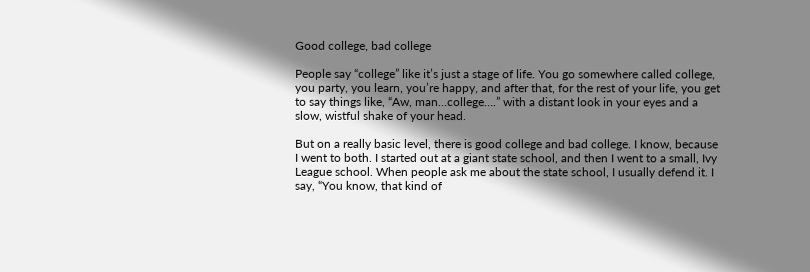Good college, bad college

People say “college” like it’s just a stage of life. You go somewhere called college, you party, you learn, you’re happy, and after that, for the rest of your life, you get to say things like, “Aw, man…college….” with a distant look in your eyes and a slow, wistful shake of your head.

But on a really basic level, there is good college and bad college. I know, because I went to both. I started out at a giant state school, and then I went to a small, Ivy League school. When people ask me about the state school, I usually defend it. I say, “You know, that kind of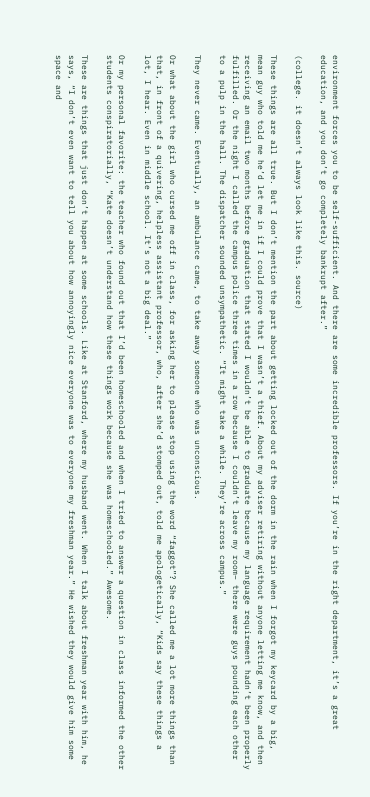environment forces you to be self-sufficient. And there are some incredible professors. If you’re in the right department, it’s a great education, and you don’t go completely bankrupt after.”

(college. it doesn’t always look like this. source)

These things are all true. But I don’t mention the part about getting locked out of the dorm in the rain when I forgot my keycard by a big, mean guy who told me he’d let me in if I could prove that I wasn’t a thief. About my adviser retiring without anyone letting me know, and then receiving an email two months before graduation that stated I wouldn’t be able to graduate because my language requirement hadn’t been properly fulfilled. Or the night I called the campus police three times in a row because I couldn’t leave my room– there were guys pounding each other to a pulp in the hall. The dispatcher sounded unsympathetic. “It might take a while. They’re across campus.”

They never came. Eventually, an ambulance came, to take away someone who was unconscious.

Or what about the girl who cursed me off in class, for asking her to please stop using the word “faggot”? She called me a lot more things than that, in front of a quivering, helpless assistant professor, who, after she’d stomped out, told me apologetically, “Kids say these things a lot, I hear. Even in middle school. It’s not a big deal.”

Or my personal favorite: the teacher who found out that I’d been homeschooled and when I tried to answer a question in class informed the other students conspiratorially, “Kate doesn’t understand how these things work because she was homeschooled.” Awesome.

These are things that just don’t happen at some schools. Like at Stanford, where my husband went. When I talk about freshman year with him, he says, “I don’t even want to tell you about how annoyingly nice everyone was to everyone my freshman year.” He wished they would give him some space and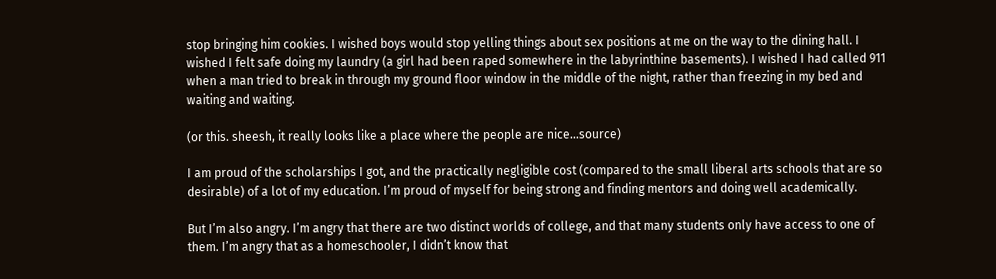stop bringing him cookies. I wished boys would stop yelling things about sex positions at me on the way to the dining hall. I wished I felt safe doing my laundry (a girl had been raped somewhere in the labyrinthine basements). I wished I had called 911 when a man tried to break in through my ground floor window in the middle of the night, rather than freezing in my bed and waiting and waiting.

(or this. sheesh, it really looks like a place where the people are nice…source)

I am proud of the scholarships I got, and the practically negligible cost (compared to the small liberal arts schools that are so desirable) of a lot of my education. I’m proud of myself for being strong and finding mentors and doing well academically.

But I’m also angry. I’m angry that there are two distinct worlds of college, and that many students only have access to one of them. I’m angry that as a homeschooler, I didn’t know that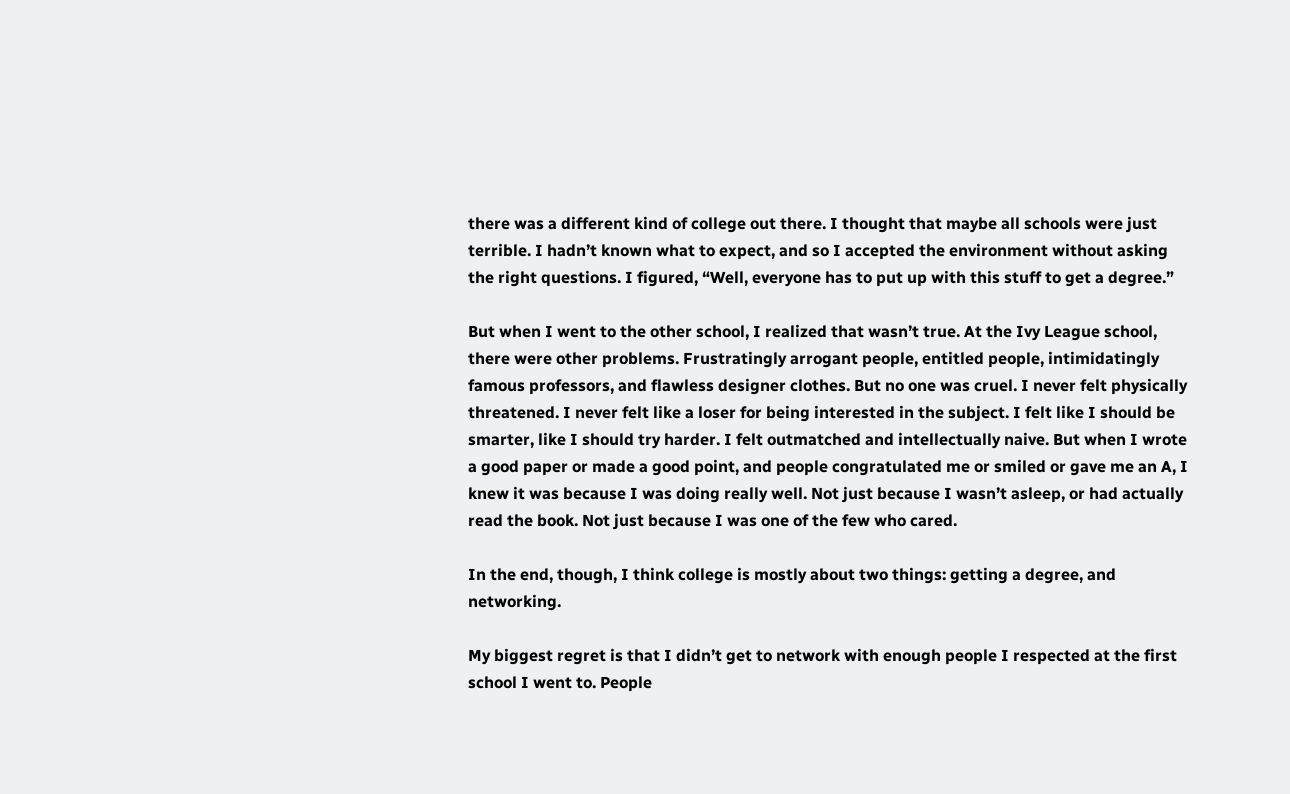there was a different kind of college out there. I thought that maybe all schools were just terrible. I hadn’t known what to expect, and so I accepted the environment without asking the right questions. I figured, “Well, everyone has to put up with this stuff to get a degree.”

But when I went to the other school, I realized that wasn’t true. At the Ivy League school, there were other problems. Frustratingly arrogant people, entitled people, intimidatingly famous professors, and flawless designer clothes. But no one was cruel. I never felt physically threatened. I never felt like a loser for being interested in the subject. I felt like I should be smarter, like I should try harder. I felt outmatched and intellectually naive. But when I wrote a good paper or made a good point, and people congratulated me or smiled or gave me an A, I knew it was because I was doing really well. Not just because I wasn’t asleep, or had actually read the book. Not just because I was one of the few who cared.

In the end, though, I think college is mostly about two things: getting a degree, and networking.

My biggest regret is that I didn’t get to network with enough people I respected at the first school I went to. People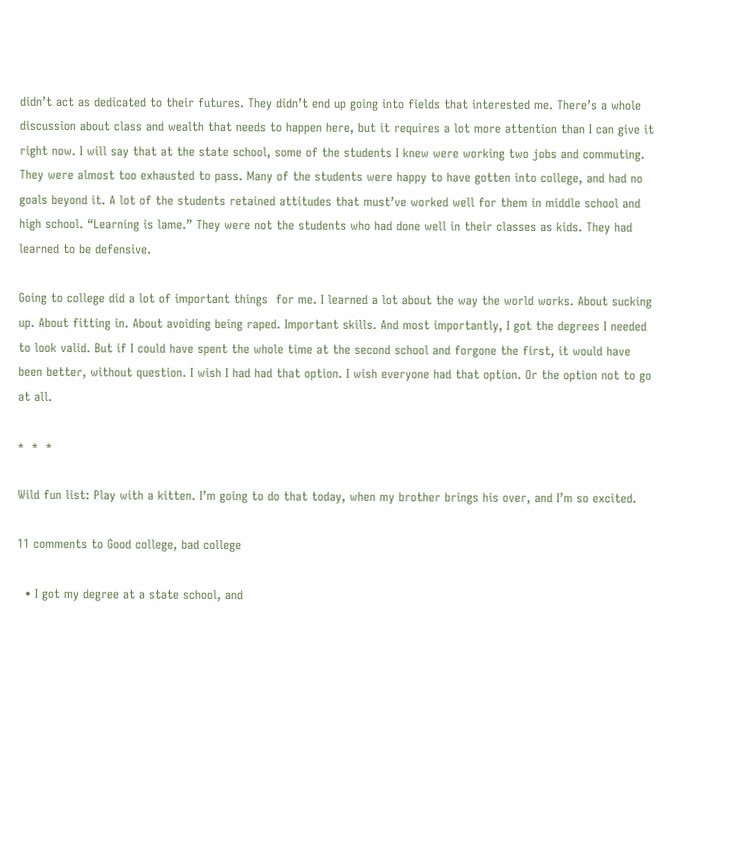didn’t act as dedicated to their futures. They didn’t end up going into fields that interested me. There’s a whole discussion about class and wealth that needs to happen here, but it requires a lot more attention than I can give it right now. I will say that at the state school, some of the students I knew were working two jobs and commuting. They were almost too exhausted to pass. Many of the students were happy to have gotten into college, and had no goals beyond it. A lot of the students retained attitudes that must’ve worked well for them in middle school and high school. “Learning is lame.” They were not the students who had done well in their classes as kids. They had learned to be defensive.

Going to college did a lot of important things  for me. I learned a lot about the way the world works. About sucking up. About fitting in. About avoiding being raped. Important skills. And most importantly, I got the degrees I needed to look valid. But if I could have spent the whole time at the second school and forgone the first, it would have been better, without question. I wish I had had that option. I wish everyone had that option. Or the option not to go at all.

*  *  *

Wild fun list: Play with a kitten. I’m going to do that today, when my brother brings his over, and I’m so excited.

11 comments to Good college, bad college

  • I got my degree at a state school, and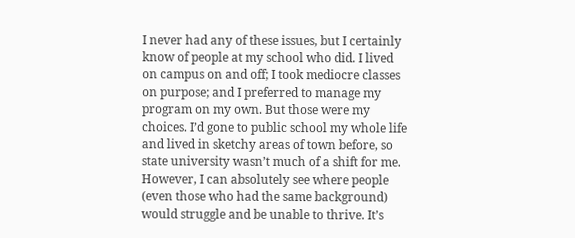I never had any of these issues, but I certainly know of people at my school who did. I lived on campus on and off; I took mediocre classes on purpose; and I preferred to manage my program on my own. But those were my choices. I’d gone to public school my whole life and lived in sketchy areas of town before, so state university wasn’t much of a shift for me. However, I can absolutely see where people (even those who had the same background) would struggle and be unable to thrive. It’s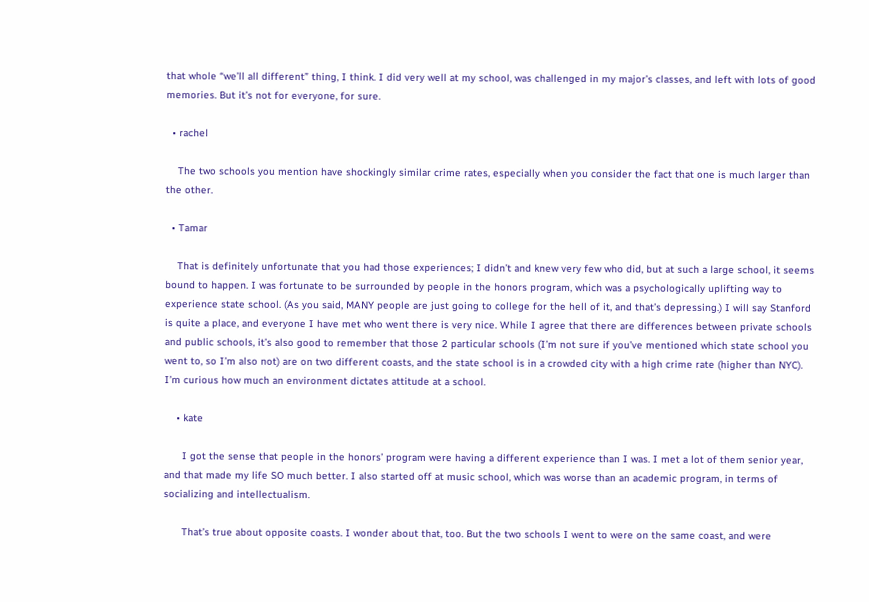that whole “we’ll all different” thing, I think. I did very well at my school, was challenged in my major’s classes, and left with lots of good memories. But it’s not for everyone, for sure.

  • rachel

    The two schools you mention have shockingly similar crime rates, especially when you consider the fact that one is much larger than the other.

  • Tamar

    That is definitely unfortunate that you had those experiences; I didn’t and knew very few who did, but at such a large school, it seems bound to happen. I was fortunate to be surrounded by people in the honors program, which was a psychologically uplifting way to experience state school. (As you said, MANY people are just going to college for the hell of it, and that’s depressing.) I will say Stanford is quite a place, and everyone I have met who went there is very nice. While I agree that there are differences between private schools and public schools, it’s also good to remember that those 2 particular schools (I’m not sure if you’ve mentioned which state school you went to, so I’m also not) are on two different coasts, and the state school is in a crowded city with a high crime rate (higher than NYC). I’m curious how much an environment dictates attitude at a school.

    • kate

      I got the sense that people in the honors’ program were having a different experience than I was. I met a lot of them senior year, and that made my life SO much better. I also started off at music school, which was worse than an academic program, in terms of socializing and intellectualism.

      That’s true about opposite coasts. I wonder about that, too. But the two schools I went to were on the same coast, and were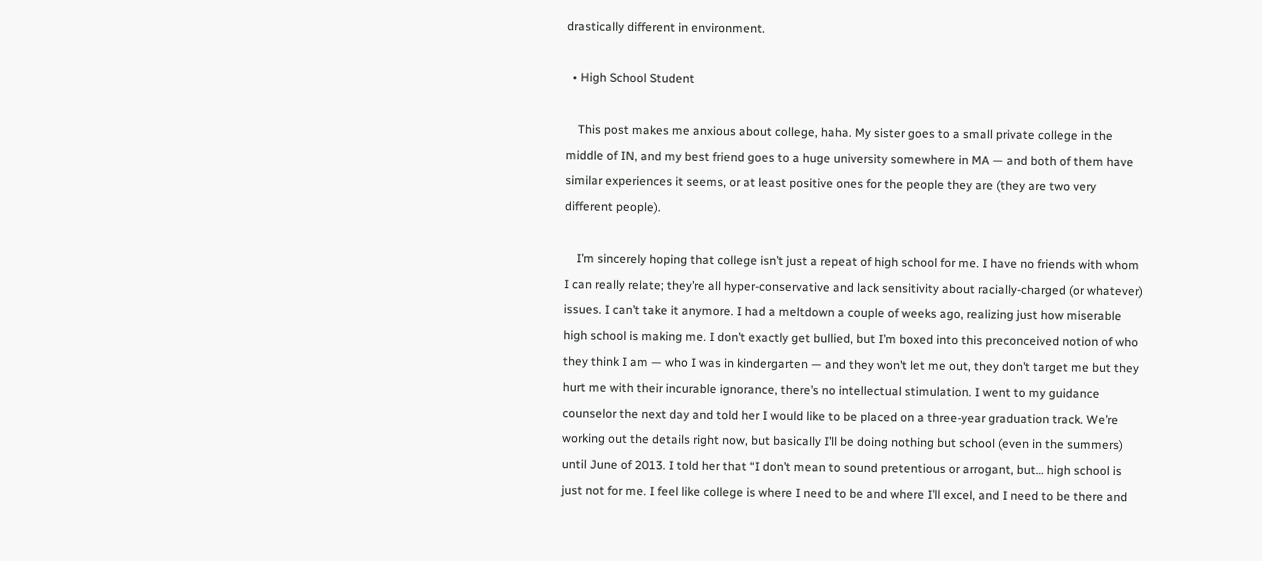drastically different in environment.

  • High School Student

    This post makes me anxious about college, haha. My sister goes to a small private college in the middle of IN, and my best friend goes to a huge university somewhere in MA — and both of them have similar experiences it seems, or at least positive ones for the people they are (they are two very different people).

    I’m sincerely hoping that college isn’t just a repeat of high school for me. I have no friends with whom I can really relate; they’re all hyper-conservative and lack sensitivity about racially-charged (or whatever) issues. I can’t take it anymore. I had a meltdown a couple of weeks ago, realizing just how miserable high school is making me. I don’t exactly get bullied, but I’m boxed into this preconceived notion of who they think I am — who I was in kindergarten — and they won’t let me out, they don’t target me but they hurt me with their incurable ignorance, there’s no intellectual stimulation. I went to my guidance counselor the next day and told her I would like to be placed on a three-year graduation track. We’re working out the details right now, but basically I’ll be doing nothing but school (even in the summers) until June of 2013. I told her that “I don’t mean to sound pretentious or arrogant, but… high school is just not for me. I feel like college is where I need to be and where I’ll excel, and I need to be there and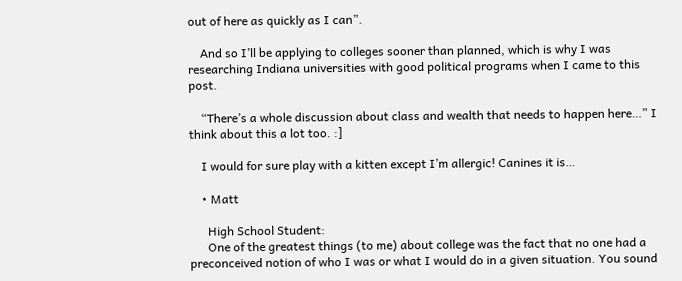out of here as quickly as I can”.

    And so I’ll be applying to colleges sooner than planned, which is why I was researching Indiana universities with good political programs when I came to this post.

    “There’s a whole discussion about class and wealth that needs to happen here…” I think about this a lot too. :]

    I would for sure play with a kitten except I’m allergic! Canines it is…

    • Matt

      High School Student:
      One of the greatest things (to me) about college was the fact that no one had a preconceived notion of who I was or what I would do in a given situation. You sound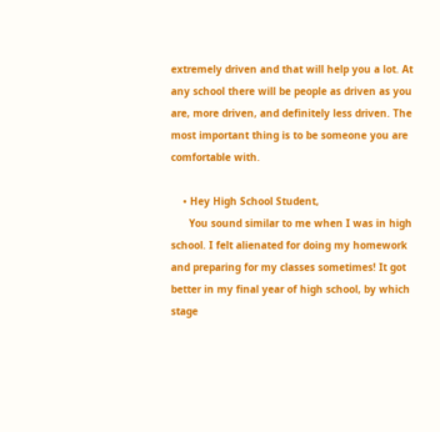extremely driven and that will help you a lot. At any school there will be people as driven as you are, more driven, and definitely less driven. The most important thing is to be someone you are comfortable with.

    • Hey High School Student,
      You sound similar to me when I was in high school. I felt alienated for doing my homework and preparing for my classes sometimes! It got better in my final year of high school, by which stage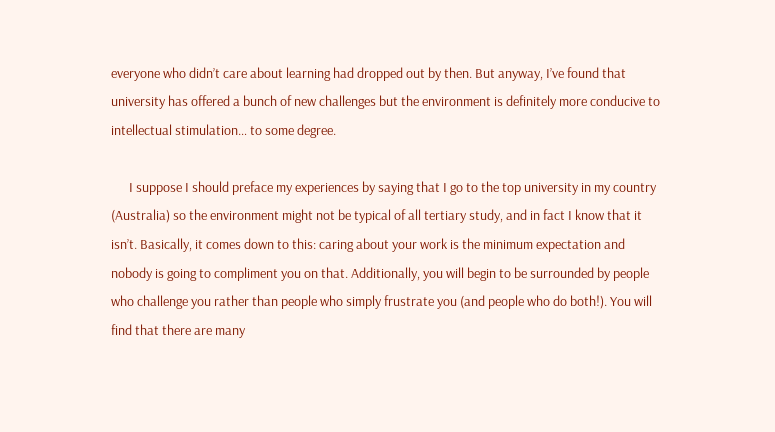everyone who didn’t care about learning had dropped out by then. But anyway, I’ve found that university has offered a bunch of new challenges but the environment is definitely more conducive to intellectual stimulation… to some degree.

      I suppose I should preface my experiences by saying that I go to the top university in my country (Australia) so the environment might not be typical of all tertiary study, and in fact I know that it isn’t. Basically, it comes down to this: caring about your work is the minimum expectation and nobody is going to compliment you on that. Additionally, you will begin to be surrounded by people who challenge you rather than people who simply frustrate you (and people who do both!). You will find that there are many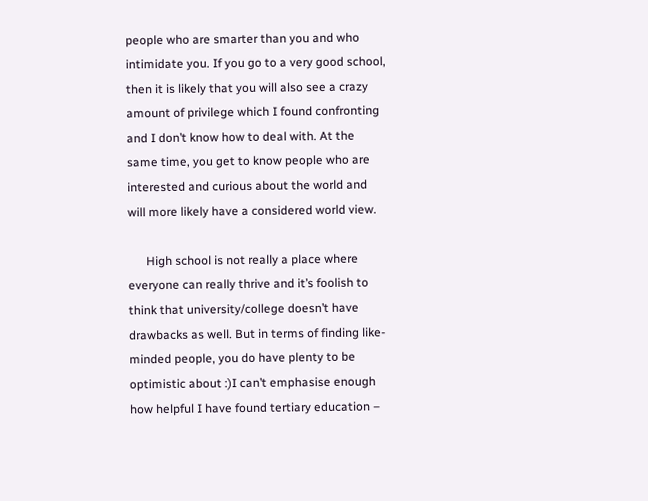people who are smarter than you and who intimidate you. If you go to a very good school, then it is likely that you will also see a crazy amount of privilege which I found confronting and I don’t know how to deal with. At the same time, you get to know people who are interested and curious about the world and will more likely have a considered world view.

      High school is not really a place where everyone can really thrive and it’s foolish to think that university/college doesn’t have drawbacks as well. But in terms of finding like-minded people, you do have plenty to be optimistic about :)I can’t emphasise enough how helpful I have found tertiary education –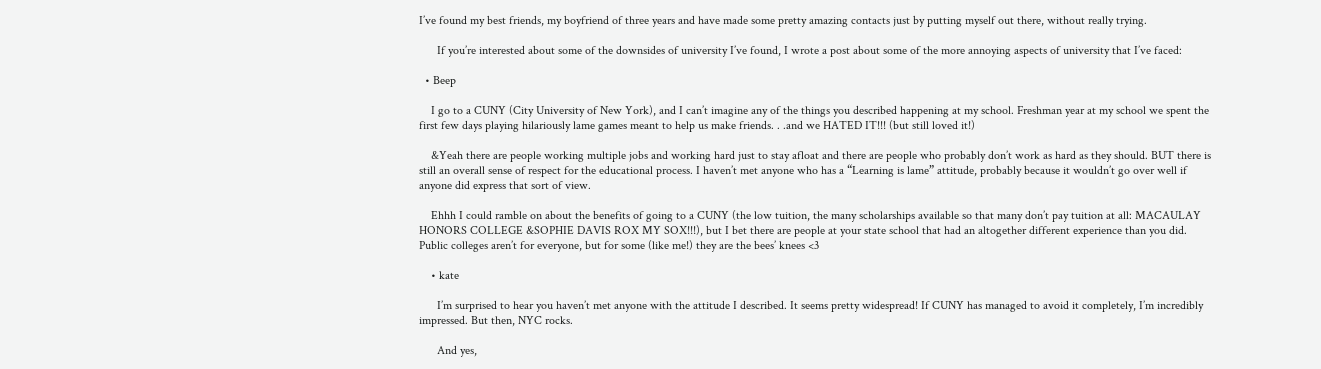I’ve found my best friends, my boyfriend of three years and have made some pretty amazing contacts just by putting myself out there, without really trying.

      If you’re interested about some of the downsides of university I’ve found, I wrote a post about some of the more annoying aspects of university that I’ve faced:

  • Beep

    I go to a CUNY (City University of New York), and I can’t imagine any of the things you described happening at my school. Freshman year at my school we spent the first few days playing hilariously lame games meant to help us make friends. . .and we HATED IT!!! (but still loved it!)

    &Yeah there are people working multiple jobs and working hard just to stay afloat and there are people who probably don’t work as hard as they should. BUT there is still an overall sense of respect for the educational process. I haven’t met anyone who has a “Learning is lame” attitude, probably because it wouldn’t go over well if anyone did express that sort of view.

    Ehhh I could ramble on about the benefits of going to a CUNY (the low tuition, the many scholarships available so that many don’t pay tuition at all: MACAULAY HONORS COLLEGE &SOPHIE DAVIS ROX MY SOX!!!), but I bet there are people at your state school that had an altogether different experience than you did. Public colleges aren’t for everyone, but for some (like me!) they are the bees’ knees <3

    • kate

      I’m surprised to hear you haven’t met anyone with the attitude I described. It seems pretty widespread! If CUNY has managed to avoid it completely, I’m incredibly impressed. But then, NYC rocks.

      And yes,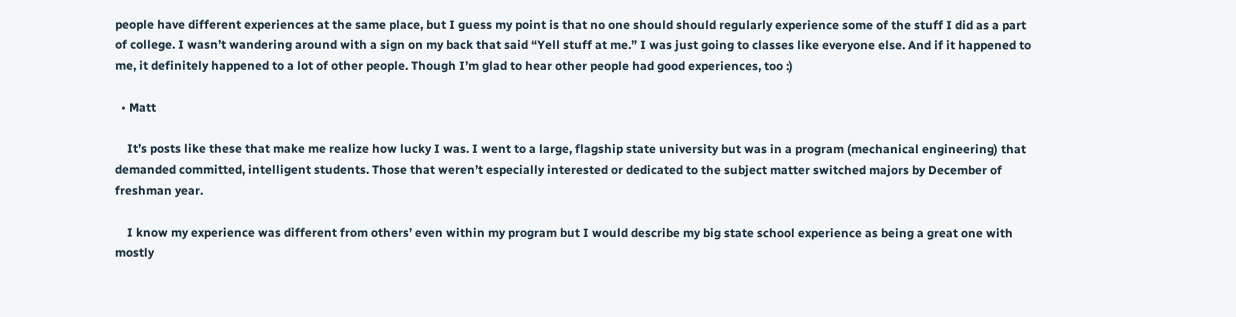people have different experiences at the same place, but I guess my point is that no one should should regularly experience some of the stuff I did as a part of college. I wasn’t wandering around with a sign on my back that said “Yell stuff at me.” I was just going to classes like everyone else. And if it happened to me, it definitely happened to a lot of other people. Though I’m glad to hear other people had good experiences, too :)

  • Matt

    It’s posts like these that make me realize how lucky I was. I went to a large, flagship state university but was in a program (mechanical engineering) that demanded committed, intelligent students. Those that weren’t especially interested or dedicated to the subject matter switched majors by December of freshman year.

    I know my experience was different from others’ even within my program but I would describe my big state school experience as being a great one with mostly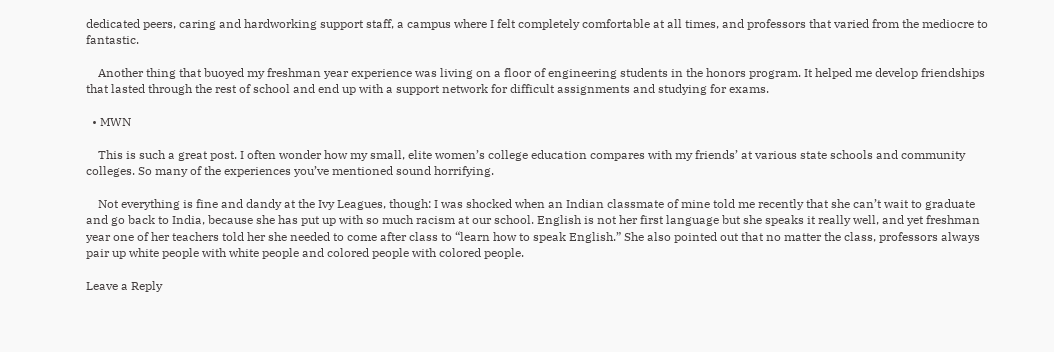dedicated peers, caring and hardworking support staff, a campus where I felt completely comfortable at all times, and professors that varied from the mediocre to fantastic.

    Another thing that buoyed my freshman year experience was living on a floor of engineering students in the honors program. It helped me develop friendships that lasted through the rest of school and end up with a support network for difficult assignments and studying for exams.

  • MWN

    This is such a great post. I often wonder how my small, elite women’s college education compares with my friends’ at various state schools and community colleges. So many of the experiences you’ve mentioned sound horrifying.

    Not everything is fine and dandy at the Ivy Leagues, though: I was shocked when an Indian classmate of mine told me recently that she can’t wait to graduate and go back to India, because she has put up with so much racism at our school. English is not her first language but she speaks it really well, and yet freshman year one of her teachers told her she needed to come after class to “learn how to speak English.” She also pointed out that no matter the class, professors always pair up white people with white people and colored people with colored people.

Leave a Reply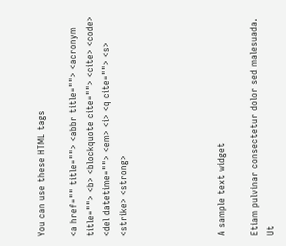You can use these HTML tags

<a href="" title=""> <abbr title=""> <acronym title=""> <b> <blockquote cite=""> <cite> <code> <del datetime=""> <em> <i> <q cite=""> <s> <strike> <strong>





A sample text widget

Etiam pulvinar consectetur dolor sed malesuada. Ut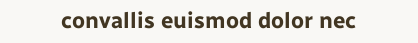convallis euismod dolor nec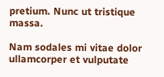pretium. Nunc ut tristique massa.

Nam sodales mi vitae dolor ullamcorper et vulputate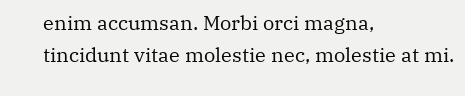enim accumsan. Morbi orci magna, tincidunt vitae molestie nec, molestie at mi.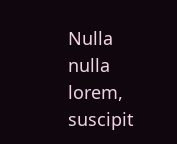Nulla nulla lorem, suscipit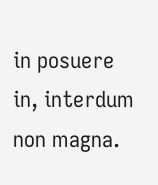in posuere in, interdum non magna.